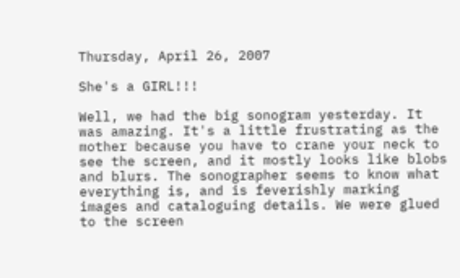Thursday, April 26, 2007

She's a GIRL!!!

Well, we had the big sonogram yesterday. It was amazing. It's a little frustrating as the mother because you have to crane your neck to see the screen, and it mostly looks like blobs and blurs. The sonographer seems to know what everything is, and is feverishly marking images and cataloguing details. We were glued to the screen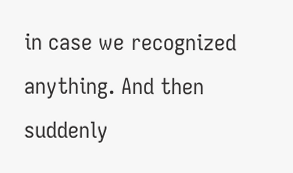in case we recognized anything. And then suddenly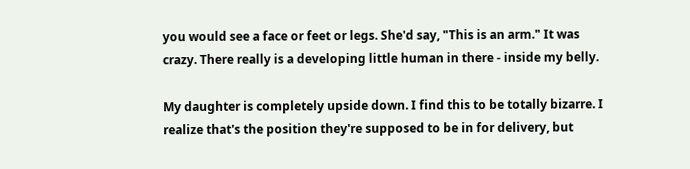you would see a face or feet or legs. She'd say, "This is an arm." It was crazy. There really is a developing little human in there - inside my belly.

My daughter is completely upside down. I find this to be totally bizarre. I realize that's the position they're supposed to be in for delivery, but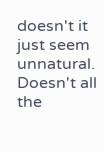doesn't it just seem unnatural. Doesn't all the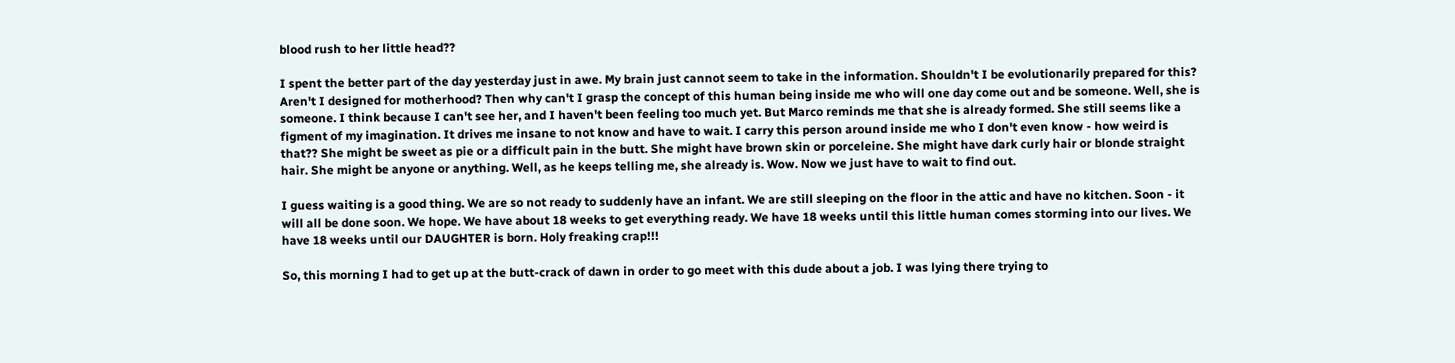blood rush to her little head??

I spent the better part of the day yesterday just in awe. My brain just cannot seem to take in the information. Shouldn't I be evolutionarily prepared for this? Aren't I designed for motherhood? Then why can't I grasp the concept of this human being inside me who will one day come out and be someone. Well, she is someone. I think because I can't see her, and I haven't been feeling too much yet. But Marco reminds me that she is already formed. She still seems like a figment of my imagination. It drives me insane to not know and have to wait. I carry this person around inside me who I don't even know - how weird is that?? She might be sweet as pie or a difficult pain in the butt. She might have brown skin or porceleine. She might have dark curly hair or blonde straight hair. She might be anyone or anything. Well, as he keeps telling me, she already is. Wow. Now we just have to wait to find out.

I guess waiting is a good thing. We are so not ready to suddenly have an infant. We are still sleeping on the floor in the attic and have no kitchen. Soon - it will all be done soon. We hope. We have about 18 weeks to get everything ready. We have 18 weeks until this little human comes storming into our lives. We have 18 weeks until our DAUGHTER is born. Holy freaking crap!!!

So, this morning I had to get up at the butt-crack of dawn in order to go meet with this dude about a job. I was lying there trying to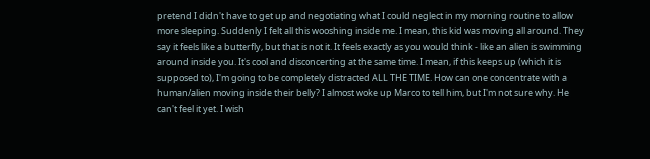pretend I didn't have to get up and negotiating what I could neglect in my morning routine to allow more sleeping. Suddenly I felt all this wooshing inside me. I mean, this kid was moving all around. They say it feels like a butterfly, but that is not it. It feels exactly as you would think - like an alien is swimming around inside you. It's cool and disconcerting at the same time. I mean, if this keeps up (which it is supposed to), I'm going to be completely distracted ALL THE TIME. How can one concentrate with a human/alien moving inside their belly? I almost woke up Marco to tell him, but I'm not sure why. He can't feel it yet. I wish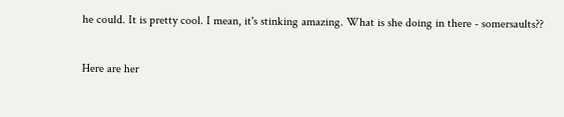he could. It is pretty cool. I mean, it's stinking amazing. What is she doing in there - somersaults??

Here are her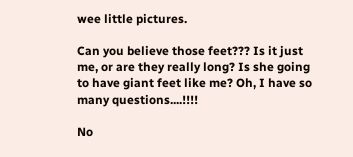wee little pictures.

Can you believe those feet??? Is it just me, or are they really long? Is she going to have giant feet like me? Oh, I have so many questions....!!!!

No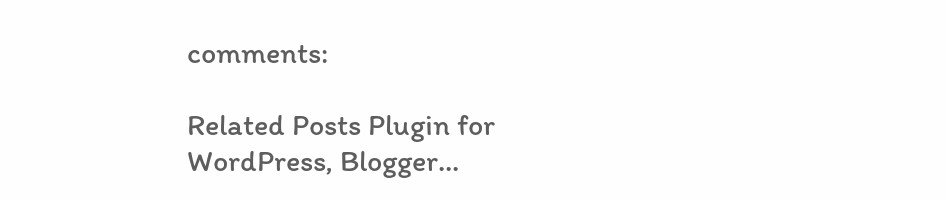comments:

Related Posts Plugin for WordPress, Blogger...